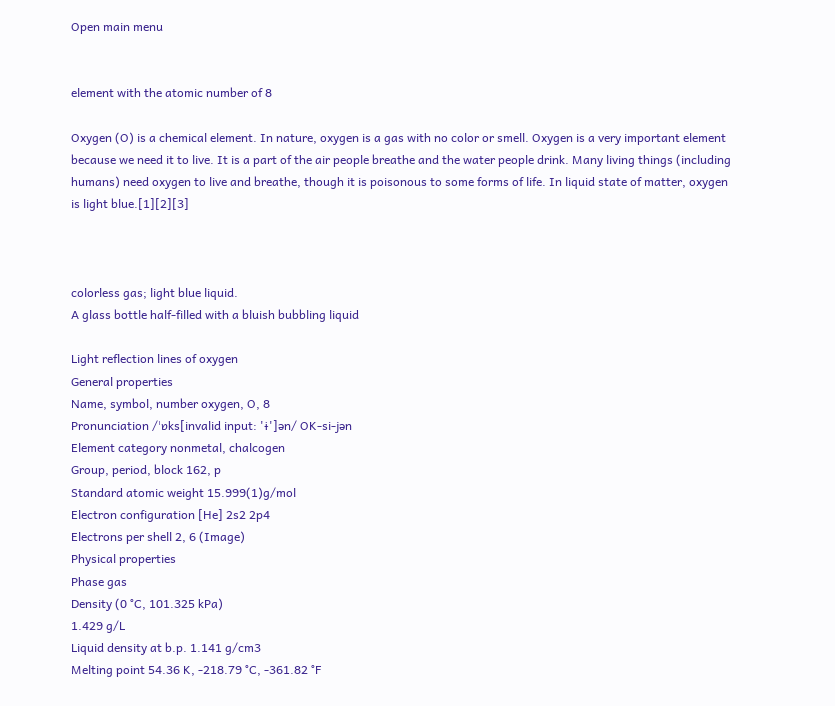Open main menu


element with the atomic number of 8

Oxygen (O) is a chemical element. In nature, oxygen is a gas with no color or smell. Oxygen is a very important element because we need it to live. It is a part of the air people breathe and the water people drink. Many living things (including humans) need oxygen to live and breathe, though it is poisonous to some forms of life. In liquid state of matter, oxygen is light blue.[1][2][3]



colorless gas; light blue liquid.
A glass bottle half-filled with a bluish bubbling liquid

Light reflection lines of oxygen
General properties
Name, symbol, number oxygen, O, 8
Pronunciation /ˈɒks[invalid input: 'ɨ']ən/ OK-si-jən
Element category nonmetal, chalcogen
Group, period, block 162, p
Standard atomic weight 15.999(1)g/mol
Electron configuration [He] 2s2 2p4
Electrons per shell 2, 6 (Image)
Physical properties
Phase gas
Density (0 °C, 101.325 kPa)
1.429 g/L
Liquid density at b.p. 1.141 g/cm3
Melting point 54.36 K, -218.79 °C, -361.82 °F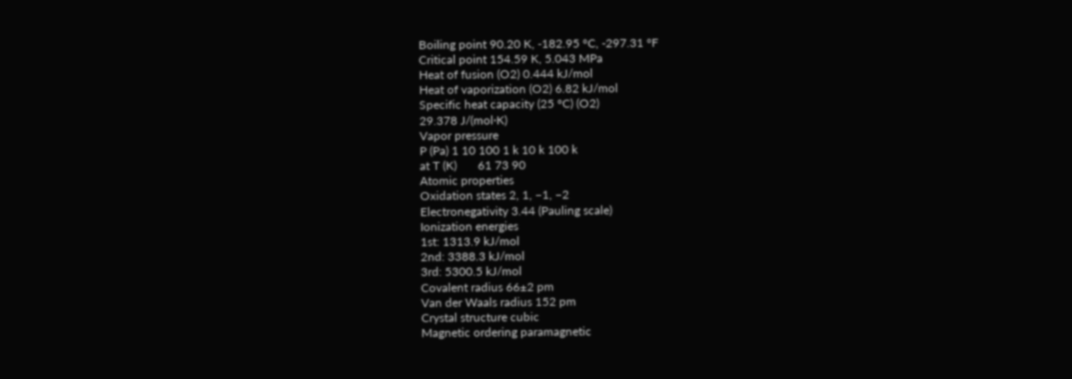Boiling point 90.20 K, -182.95 °C, -297.31 °F
Critical point 154.59 K, 5.043 MPa
Heat of fusion (O2) 0.444 kJ/mol
Heat of vaporization (O2) 6.82 kJ/mol
Specific heat capacity (25 °C) (O2)
29.378 J/(mol·K)
Vapor pressure
P (Pa) 1 10 100 1 k 10 k 100 k
at T (K)       61 73 90
Atomic properties
Oxidation states 2, 1, −1, −2
Electronegativity 3.44 (Pauling scale)
Ionization energies
1st: 1313.9 kJ/mol
2nd: 3388.3 kJ/mol
3rd: 5300.5 kJ/mol
Covalent radius 66±2 pm
Van der Waals radius 152 pm
Crystal structure cubic
Magnetic ordering paramagnetic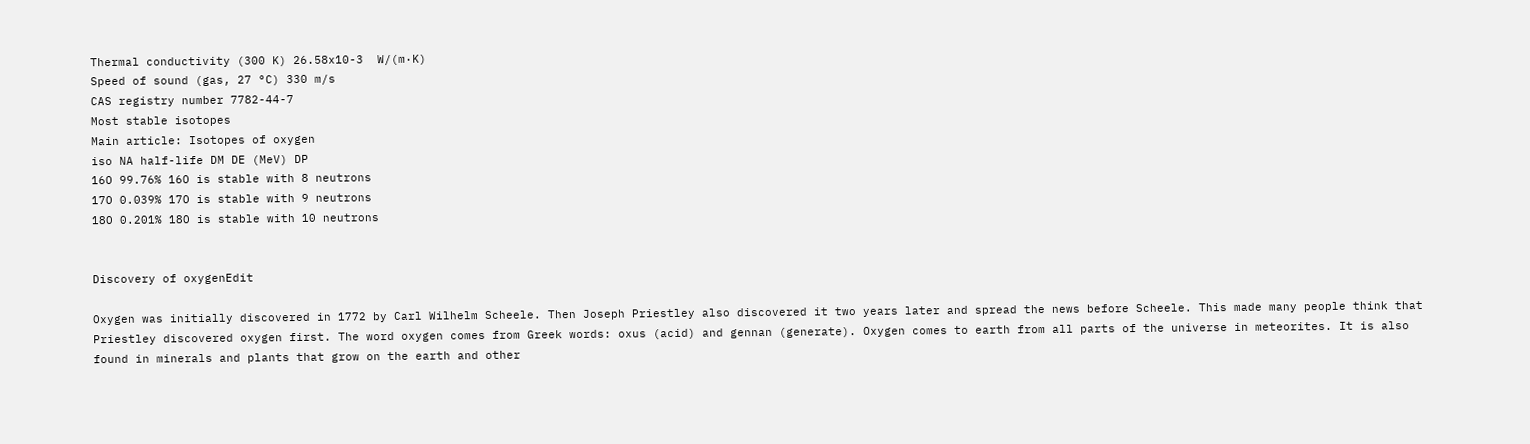Thermal conductivity (300 K) 26.58x10-3  W/(m·K)
Speed of sound (gas, 27 °C) 330 m/s
CAS registry number 7782-44-7
Most stable isotopes
Main article: Isotopes of oxygen
iso NA half-life DM DE (MeV) DP
16O 99.76% 16O is stable with 8 neutrons
17O 0.039% 17O is stable with 9 neutrons
18O 0.201% 18O is stable with 10 neutrons


Discovery of oxygenEdit

Oxygen was initially discovered in 1772 by Carl Wilhelm Scheele. Then Joseph Priestley also discovered it two years later and spread the news before Scheele. This made many people think that Priestley discovered oxygen first. The word oxygen comes from Greek words: oxus (acid) and gennan (generate). Oxygen comes to earth from all parts of the universe in meteorites. It is also found in minerals and plants that grow on the earth and other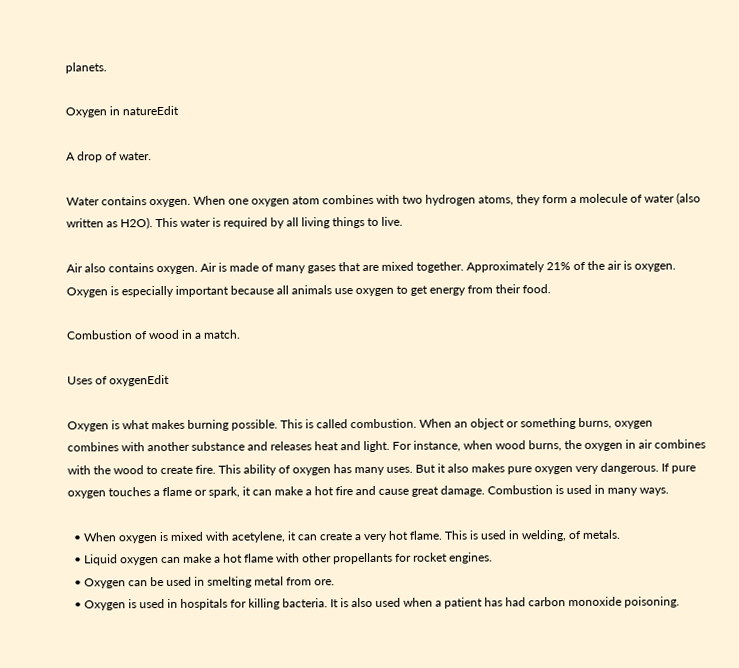planets.

Oxygen in natureEdit

A drop of water.

Water contains oxygen. When one oxygen atom combines with two hydrogen atoms, they form a molecule of water (also written as H2O). This water is required by all living things to live.

Air also contains oxygen. Air is made of many gases that are mixed together. Approximately 21% of the air is oxygen. Oxygen is especially important because all animals use oxygen to get energy from their food.

Combustion of wood in a match.

Uses of oxygenEdit

Oxygen is what makes burning possible. This is called combustion. When an object or something burns, oxygen combines with another substance and releases heat and light. For instance, when wood burns, the oxygen in air combines with the wood to create fire. This ability of oxygen has many uses. But it also makes pure oxygen very dangerous. If pure oxygen touches a flame or spark, it can make a hot fire and cause great damage. Combustion is used in many ways.

  • When oxygen is mixed with acetylene, it can create a very hot flame. This is used in welding, of metals.
  • Liquid oxygen can make a hot flame with other propellants for rocket engines.
  • Oxygen can be used in smelting metal from ore.
  • Oxygen is used in hospitals for killing bacteria. It is also used when a patient has had carbon monoxide poisoning.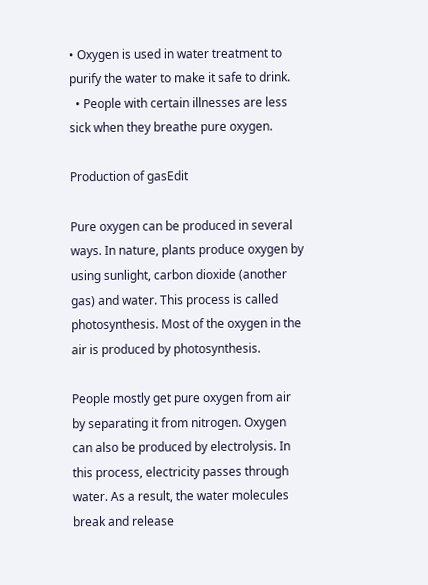• Oxygen is used in water treatment to purify the water to make it safe to drink.
  • People with certain illnesses are less sick when they breathe pure oxygen.

Production of gasEdit

Pure oxygen can be produced in several ways. In nature, plants produce oxygen by using sunlight, carbon dioxide (another gas) and water. This process is called photosynthesis. Most of the oxygen in the air is produced by photosynthesis.

People mostly get pure oxygen from air by separating it from nitrogen. Oxygen can also be produced by electrolysis. In this process, electricity passes through water. As a result, the water molecules break and release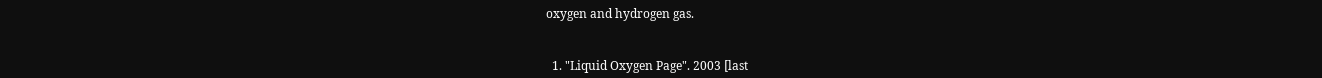oxygen and hydrogen gas.


  1. "Liquid Oxygen Page". 2003 [last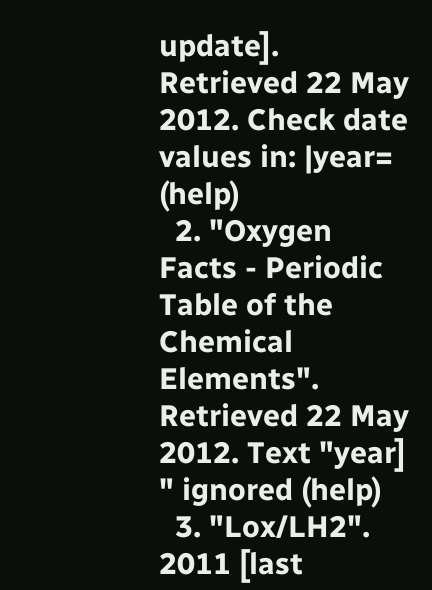update]. Retrieved 22 May 2012. Check date values in: |year= (help)
  2. "Oxygen Facts - Periodic Table of the Chemical Elements". Retrieved 22 May 2012. Text "year] " ignored (help)
  3. "Lox/LH2". 2011 [last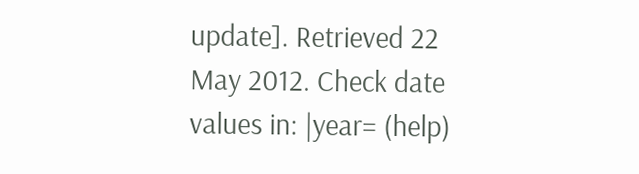update]. Retrieved 22 May 2012. Check date values in: |year= (help)